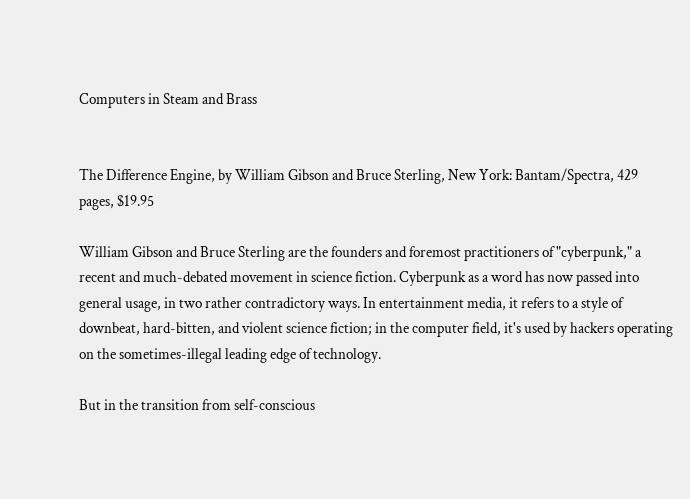Computers in Steam and Brass


The Difference Engine, by William Gibson and Bruce Sterling, New York: Bantam/Spectra, 429 pages, $19.95

William Gibson and Bruce Sterling are the founders and foremost practitioners of "cyberpunk," a recent and much-debated movement in science fiction. Cyberpunk as a word has now passed into general usage, in two rather contradictory ways. In entertainment media, it refers to a style of downbeat, hard-bitten, and violent science fiction; in the computer field, it's used by hackers operating on the sometimes-illegal leading edge of technology.

But in the transition from self-conscious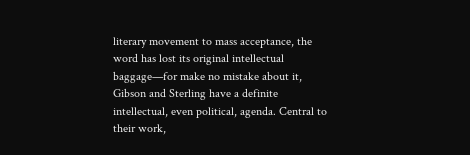literary movement to mass acceptance, the word has lost its original intellectual baggage—for make no mistake about it, Gibson and Sterling have a definite intellectual, even political, agenda. Central to their work,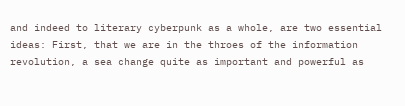and indeed to literary cyberpunk as a whole, are two essential ideas: First, that we are in the throes of the information revolution, a sea change quite as important and powerful as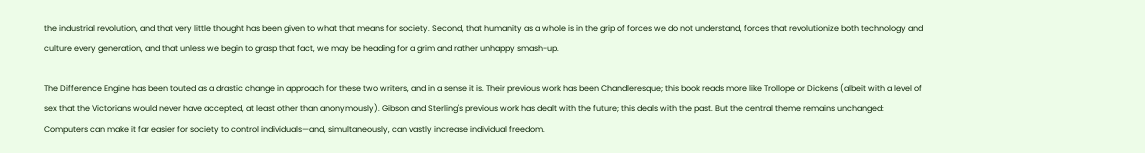the industrial revolution, and that very little thought has been given to what that means for society. Second, that humanity as a whole is in the grip of forces we do not understand, forces that revolutionize both technology and culture every generation, and that unless we begin to grasp that fact, we may be heading for a grim and rather unhappy smash-up.

The Difference Engine has been touted as a drastic change in approach for these two writers, and in a sense it is. Their previous work has been Chandleresque; this book reads more like Trollope or Dickens (albeit with a level of sex that the Victorians would never have accepted, at least other than anonymously). Gibson and Sterling's previous work has dealt with the future; this deals with the past. But the central theme remains unchanged: Computers can make it far easier for society to control individuals—and, simultaneously, can vastly increase individual freedom.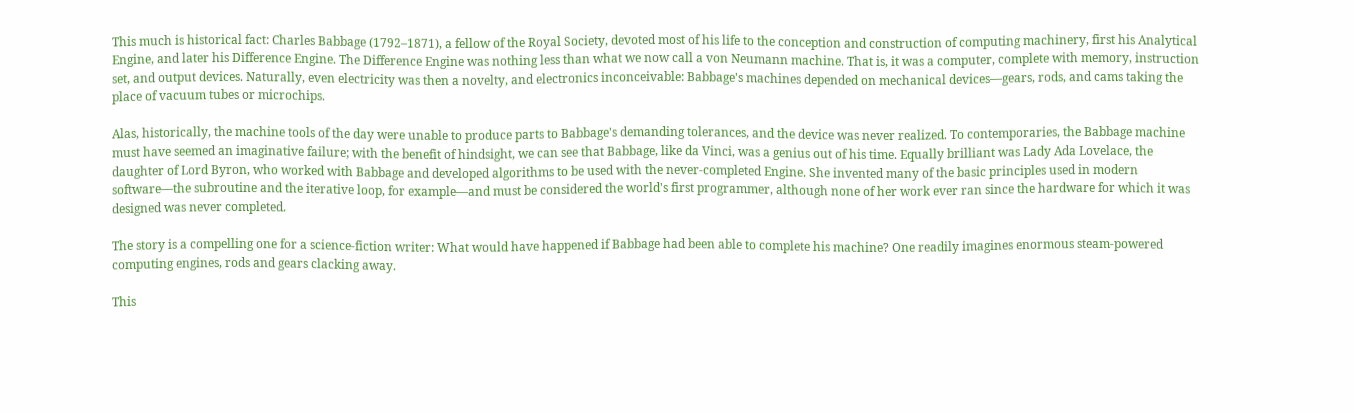This much is historical fact: Charles Babbage (1792–1871), a fellow of the Royal Society, devoted most of his life to the conception and construction of computing machinery, first his Analytical Engine, and later his Difference Engine. The Difference Engine was nothing less than what we now call a von Neumann machine. That is, it was a computer, complete with memory, instruction set, and output devices. Naturally, even electricity was then a novelty, and electronics inconceivable: Babbage's machines depended on mechanical devices—gears, rods, and cams taking the place of vacuum tubes or microchips.

Alas, historically, the machine tools of the day were unable to produce parts to Babbage's demanding tolerances, and the device was never realized. To contemporaries, the Babbage machine must have seemed an imaginative failure; with the benefit of hindsight, we can see that Babbage, like da Vinci, was a genius out of his time. Equally brilliant was Lady Ada Lovelace, the daughter of Lord Byron, who worked with Babbage and developed algorithms to be used with the never-completed Engine. She invented many of the basic principles used in modern software—the subroutine and the iterative loop, for example—and must be considered the world's first programmer, although none of her work ever ran since the hardware for which it was designed was never completed.

The story is a compelling one for a science-fiction writer: What would have happened if Babbage had been able to complete his machine? One readily imagines enormous steam-powered computing engines, rods and gears clacking away.

This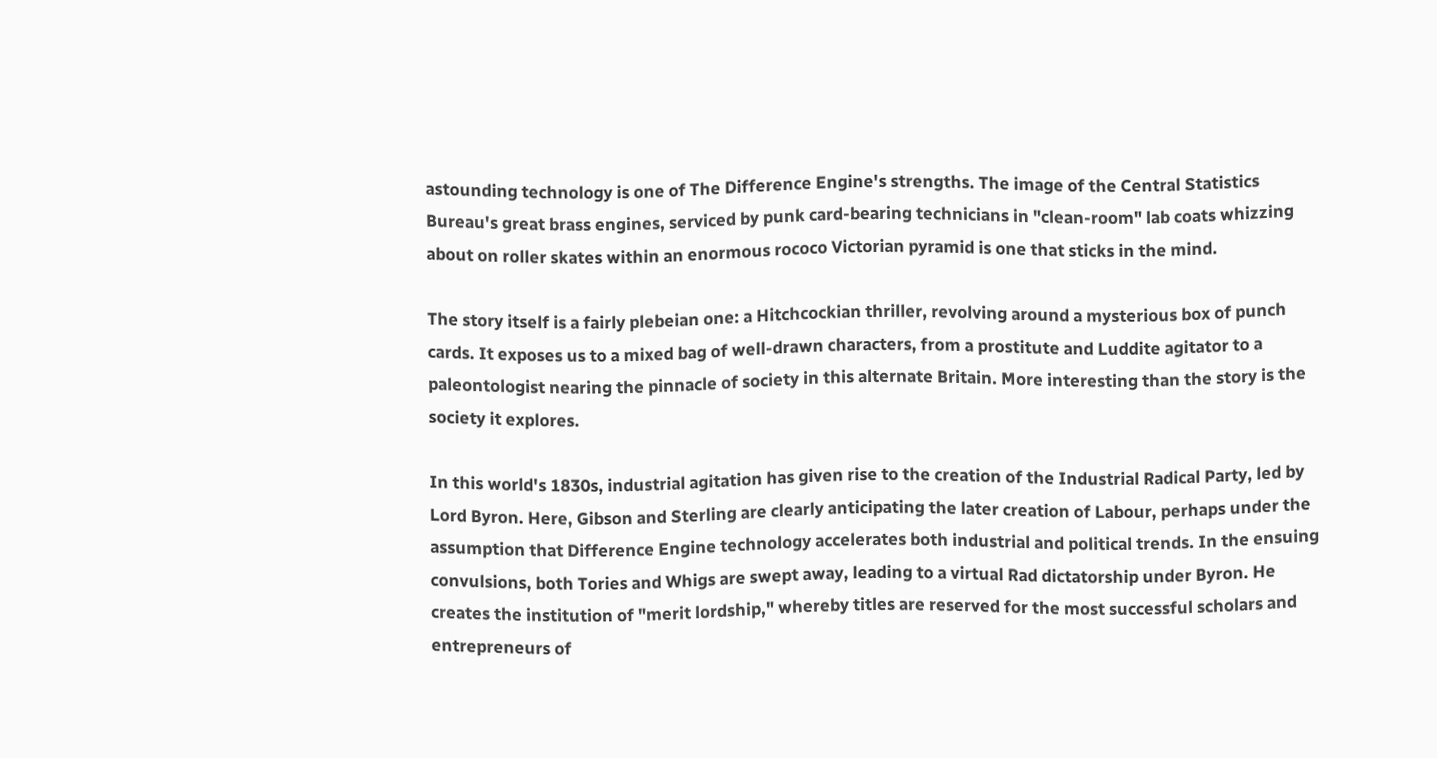astounding technology is one of The Difference Engine's strengths. The image of the Central Statistics Bureau's great brass engines, serviced by punk card-bearing technicians in "clean-room" lab coats whizzing about on roller skates within an enormous rococo Victorian pyramid is one that sticks in the mind.

The story itself is a fairly plebeian one: a Hitchcockian thriller, revolving around a mysterious box of punch cards. It exposes us to a mixed bag of well-drawn characters, from a prostitute and Luddite agitator to a paleontologist nearing the pinnacle of society in this alternate Britain. More interesting than the story is the society it explores.

In this world's 1830s, industrial agitation has given rise to the creation of the Industrial Radical Party, led by Lord Byron. Here, Gibson and Sterling are clearly anticipating the later creation of Labour, perhaps under the assumption that Difference Engine technology accelerates both industrial and political trends. In the ensuing convulsions, both Tories and Whigs are swept away, leading to a virtual Rad dictatorship under Byron. He creates the institution of "merit lordship," whereby titles are reserved for the most successful scholars and entrepreneurs of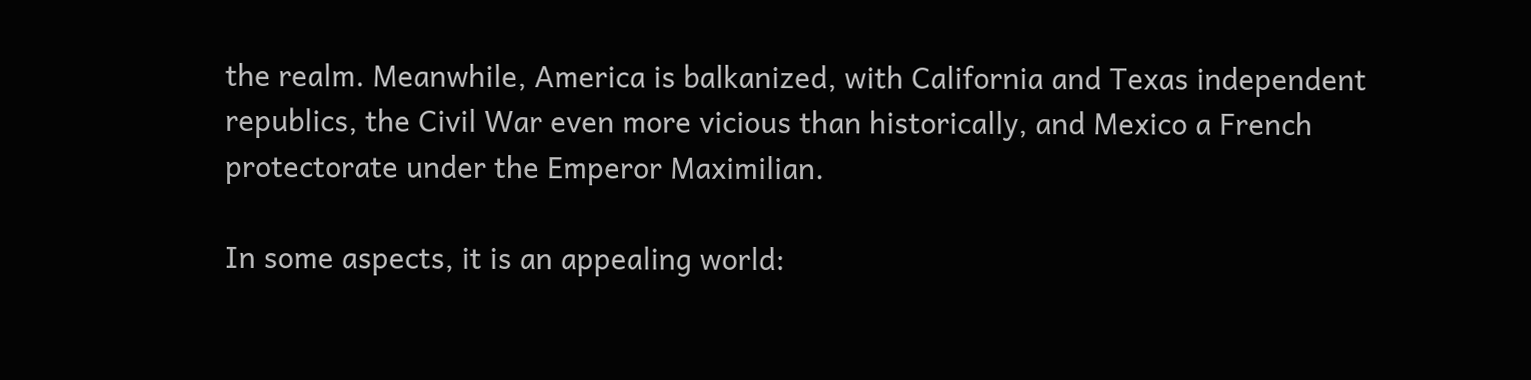the realm. Meanwhile, America is balkanized, with California and Texas independent republics, the Civil War even more vicious than historically, and Mexico a French protectorate under the Emperor Maximilian.

In some aspects, it is an appealing world: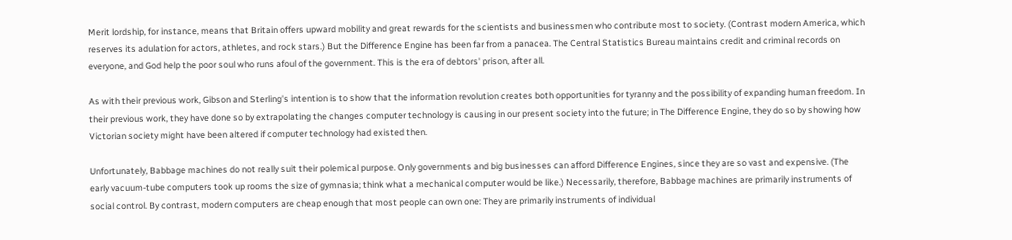Merit lordship, for instance, means that Britain offers upward mobility and great rewards for the scientists and businessmen who contribute most to society. (Contrast modern America, which reserves its adulation for actors, athletes, and rock stars.) But the Difference Engine has been far from a panacea. The Central Statistics Bureau maintains credit and criminal records on everyone, and God help the poor soul who runs afoul of the government. This is the era of debtors' prison, after all.

As with their previous work, Gibson and Sterling's intention is to show that the information revolution creates both opportunities for tyranny and the possibility of expanding human freedom. In their previous work, they have done so by extrapolating the changes computer technology is causing in our present society into the future; in The Difference Engine, they do so by showing how Victorian society might have been altered if computer technology had existed then.

Unfortunately, Babbage machines do not really suit their polemical purpose. Only governments and big businesses can afford Difference Engines, since they are so vast and expensive. (The early vacuum-tube computers took up rooms the size of gymnasia; think what a mechanical computer would be like.) Necessarily, therefore, Babbage machines are primarily instruments of social control. By contrast, modern computers are cheap enough that most people can own one: They are primarily instruments of individual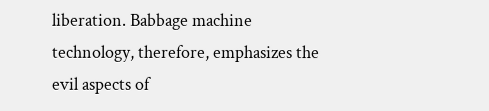liberation. Babbage machine technology, therefore, emphasizes the evil aspects of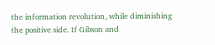the information revolution, while diminishing the positive side. If Gibson and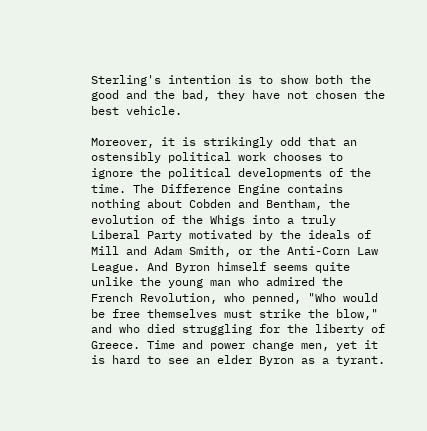Sterling's intention is to show both the good and the bad, they have not chosen the best vehicle.

Moreover, it is strikingly odd that an ostensibly political work chooses to ignore the political developments of the time. The Difference Engine contains nothing about Cobden and Bentham, the evolution of the Whigs into a truly Liberal Party motivated by the ideals of Mill and Adam Smith, or the Anti-Corn Law League. And Byron himself seems quite unlike the young man who admired the French Revolution, who penned, "Who would be free themselves must strike the blow," and who died struggling for the liberty of Greece. Time and power change men, yet it is hard to see an elder Byron as a tyrant.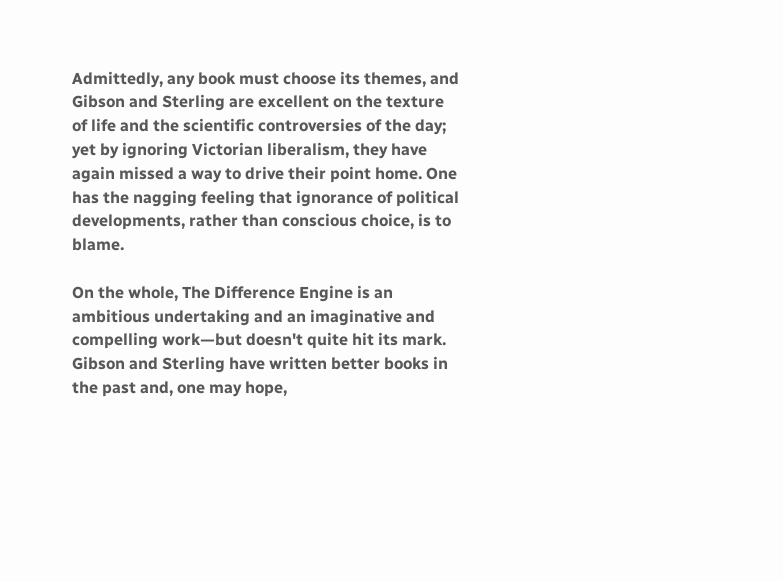Admittedly, any book must choose its themes, and Gibson and Sterling are excellent on the texture of life and the scientific controversies of the day; yet by ignoring Victorian liberalism, they have again missed a way to drive their point home. One has the nagging feeling that ignorance of political developments, rather than conscious choice, is to blame.

On the whole, The Difference Engine is an ambitious undertaking and an imaginative and compelling work—but doesn't quite hit its mark. Gibson and Sterling have written better books in the past and, one may hope,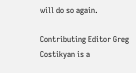will do so again.

Contributing Editor Greg Costikyan is a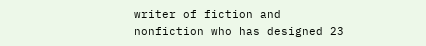writer of fiction and nonfiction who has designed 23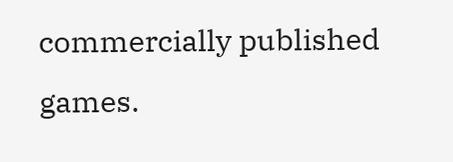commercially published games.